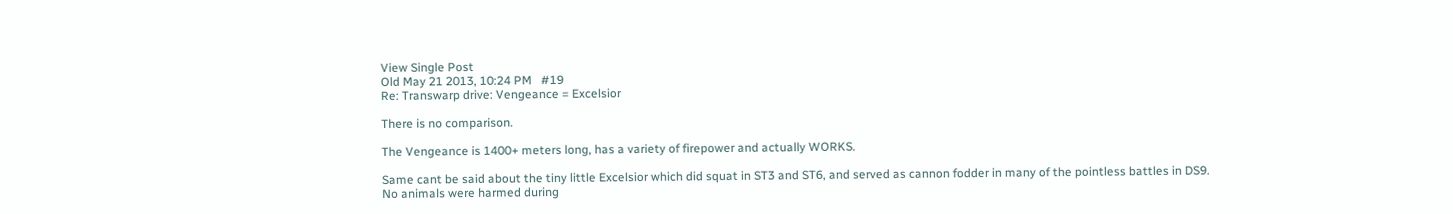View Single Post
Old May 21 2013, 10:24 PM   #19
Re: Transwarp drive: Vengeance = Excelsior

There is no comparison.

The Vengeance is 1400+ meters long, has a variety of firepower and actually WORKS.

Same cant be said about the tiny little Excelsior which did squat in ST3 and ST6, and served as cannon fodder in many of the pointless battles in DS9.
No animals were harmed during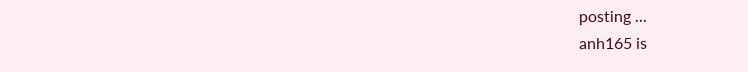posting ...
anh165 is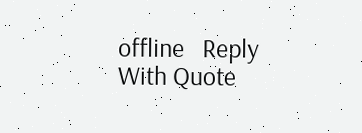offline   Reply With Quote